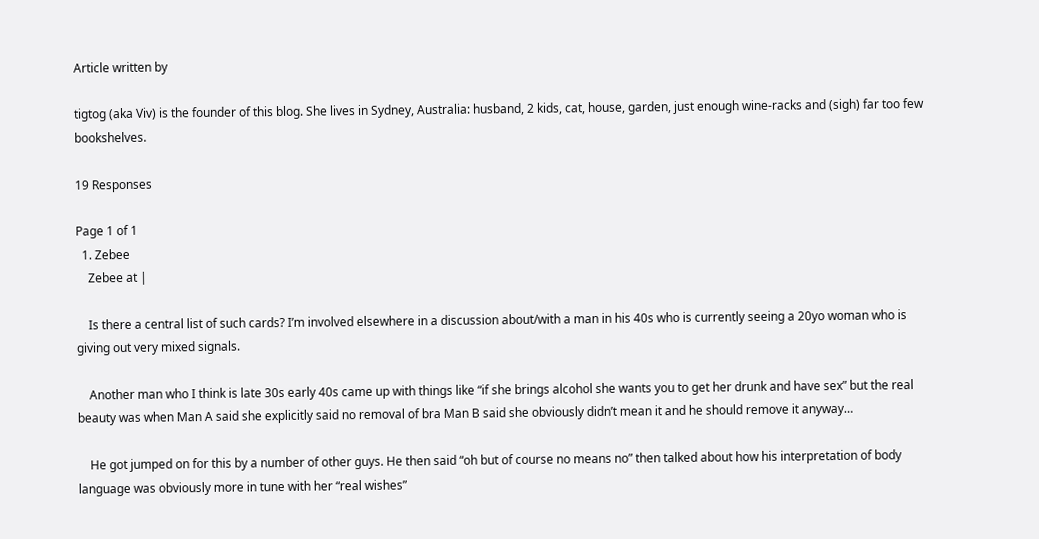Article written by

tigtog (aka Viv) is the founder of this blog. She lives in Sydney, Australia: husband, 2 kids, cat, house, garden, just enough wine-racks and (sigh) far too few bookshelves.

19 Responses

Page 1 of 1
  1. Zebee
    Zebee at |

    Is there a central list of such cards? I’m involved elsewhere in a discussion about/with a man in his 40s who is currently seeing a 20yo woman who is giving out very mixed signals.

    Another man who I think is late 30s early 40s came up with things like “if she brings alcohol she wants you to get her drunk and have sex” but the real beauty was when Man A said she explicitly said no removal of bra Man B said she obviously didn’t mean it and he should remove it anyway…

    He got jumped on for this by a number of other guys. He then said “oh but of course no means no” then talked about how his interpretation of body language was obviously more in tune with her “real wishes”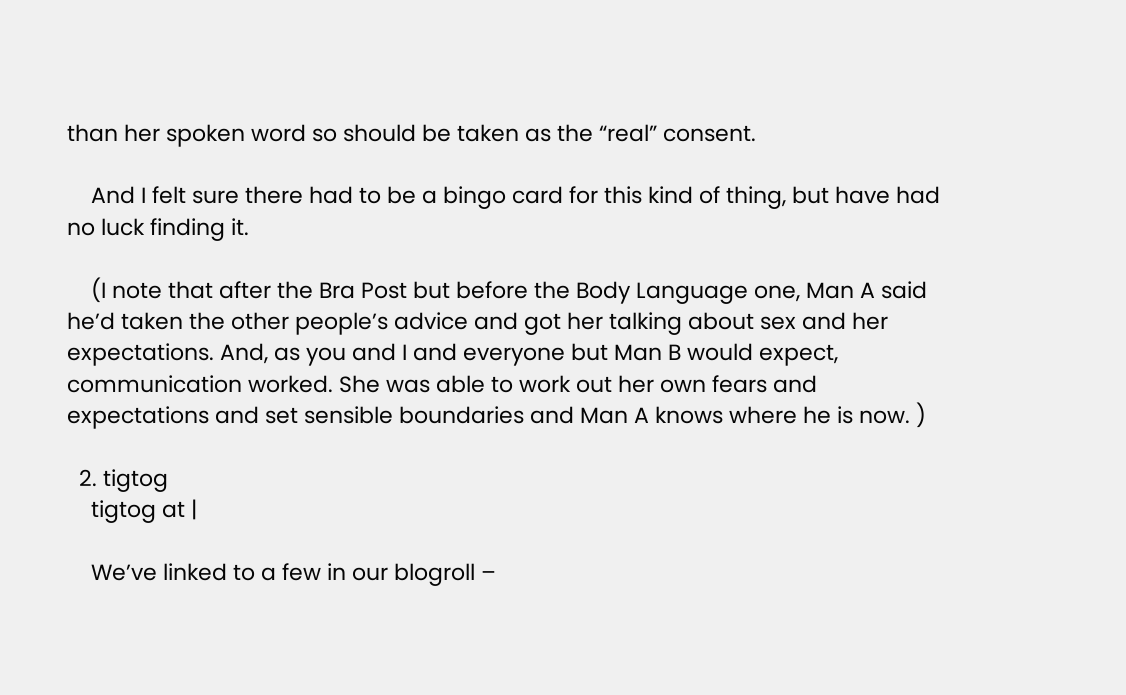than her spoken word so should be taken as the “real” consent.

    And I felt sure there had to be a bingo card for this kind of thing, but have had no luck finding it.

    (I note that after the Bra Post but before the Body Language one, Man A said he’d taken the other people’s advice and got her talking about sex and her expectations. And, as you and I and everyone but Man B would expect, communication worked. She was able to work out her own fears and expectations and set sensible boundaries and Man A knows where he is now. )

  2. tigtog
    tigtog at |

    We’ve linked to a few in our blogroll –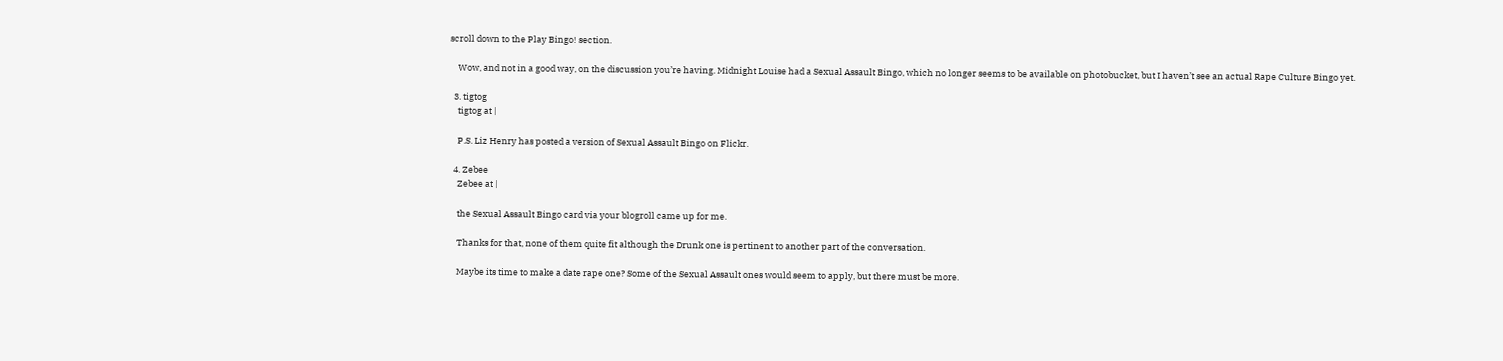scroll down to the Play Bingo! section.

    Wow, and not in a good way, on the discussion you’re having. Midnight Louise had a Sexual Assault Bingo, which no longer seems to be available on photobucket, but I haven’t see an actual Rape Culture Bingo yet.

  3. tigtog
    tigtog at |

    P.S. Liz Henry has posted a version of Sexual Assault Bingo on Flickr.

  4. Zebee
    Zebee at |

    the Sexual Assault Bingo card via your blogroll came up for me.

    Thanks for that, none of them quite fit although the Drunk one is pertinent to another part of the conversation.

    Maybe its time to make a date rape one? Some of the Sexual Assault ones would seem to apply, but there must be more.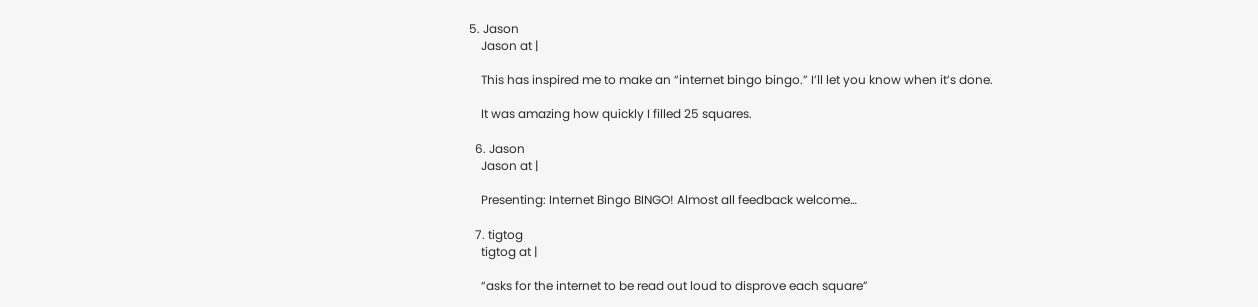5. Jason
    Jason at |

    This has inspired me to make an “internet bingo bingo.” I’ll let you know when it’s done.

    It was amazing how quickly I filled 25 squares.

  6. Jason
    Jason at |

    Presenting: Internet Bingo BINGO! Almost all feedback welcome…

  7. tigtog
    tigtog at |

    “asks for the internet to be read out loud to disprove each square”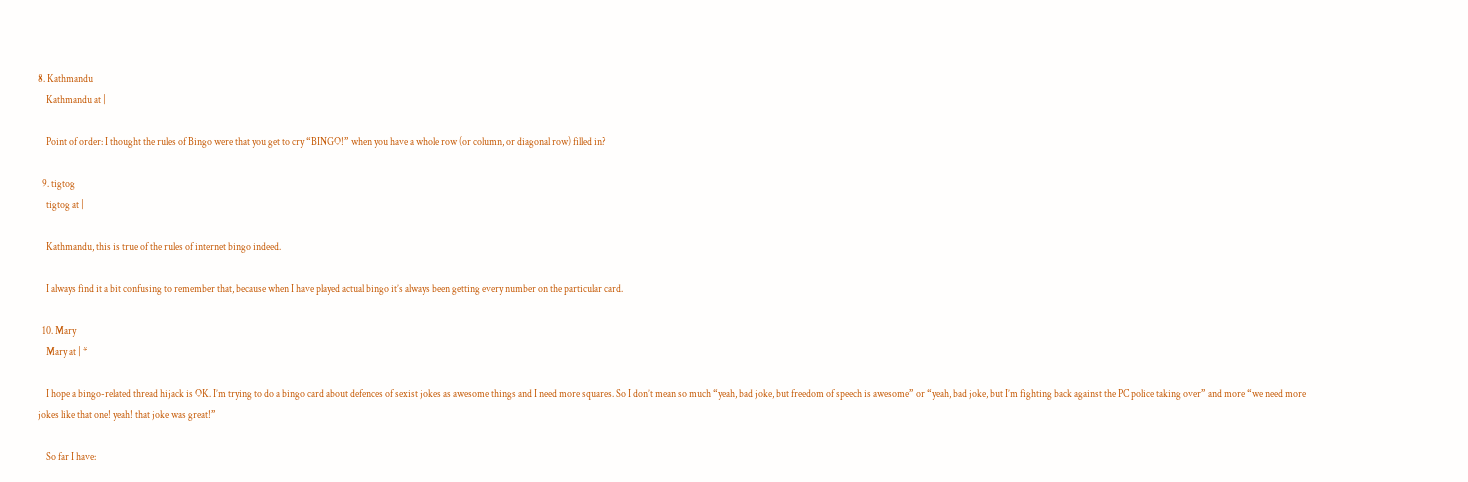8. Kathmandu
    Kathmandu at |

    Point of order: I thought the rules of Bingo were that you get to cry “BINGO!” when you have a whole row (or column, or diagonal row) filled in?

  9. tigtog
    tigtog at |

    Kathmandu, this is true of the rules of internet bingo indeed.

    I always find it a bit confusing to remember that, because when I have played actual bingo it’s always been getting every number on the particular card.

  10. Mary
    Mary at | *

    I hope a bingo-related thread hijack is OK. I’m trying to do a bingo card about defences of sexist jokes as awesome things and I need more squares. So I don’t mean so much “yeah, bad joke, but freedom of speech is awesome” or “yeah, bad joke, but I’m fighting back against the PC police taking over” and more “we need more jokes like that one! yeah! that joke was great!”

    So far I have: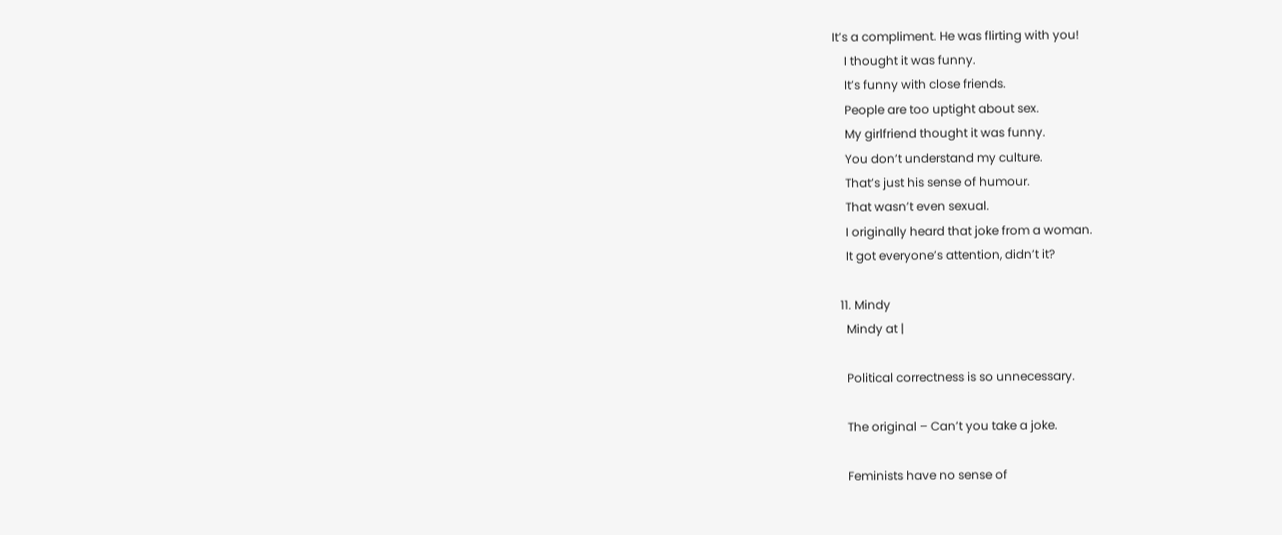It’s a compliment. He was flirting with you!
    I thought it was funny.
    It’s funny with close friends.
    People are too uptight about sex.
    My girlfriend thought it was funny.
    You don’t understand my culture.
    That’s just his sense of humour.
    That wasn’t even sexual.
    I originally heard that joke from a woman.
    It got everyone’s attention, didn’t it?

  11. Mindy
    Mindy at |

    Political correctness is so unnecessary.

    The original – Can’t you take a joke.

    Feminists have no sense of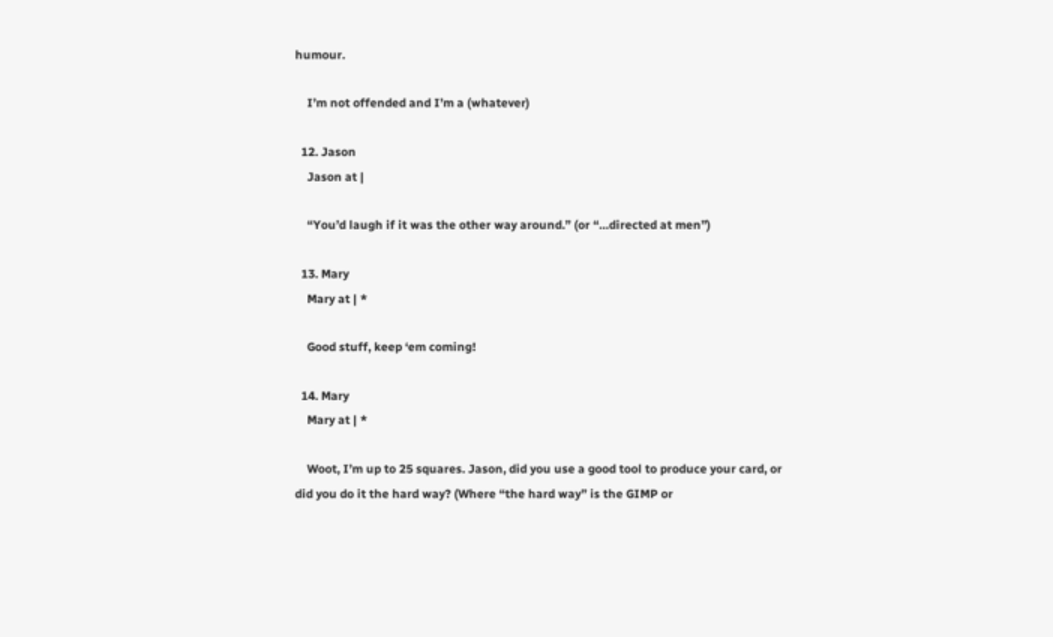humour.

    I’m not offended and I’m a (whatever)

  12. Jason
    Jason at |

    “You’d laugh if it was the other way around.” (or “…directed at men”)

  13. Mary
    Mary at | *

    Good stuff, keep ‘em coming!

  14. Mary
    Mary at | *

    Woot, I’m up to 25 squares. Jason, did you use a good tool to produce your card, or did you do it the hard way? (Where “the hard way” is the GIMP or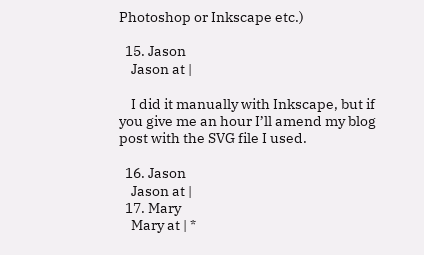Photoshop or Inkscape etc.)

  15. Jason
    Jason at |

    I did it manually with Inkscape, but if you give me an hour I’ll amend my blog post with the SVG file I used.

  16. Jason
    Jason at |
  17. Mary
    Mary at | *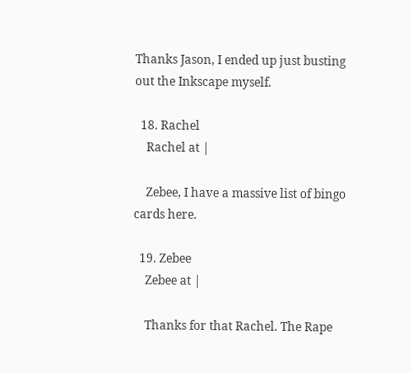Thanks Jason, I ended up just busting out the Inkscape myself.

  18. Rachel
    Rachel at |

    Zebee, I have a massive list of bingo cards here.

  19. Zebee
    Zebee at |

    Thanks for that Rachel. The Rape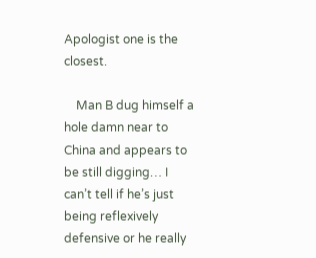Apologist one is the closest.

    Man B dug himself a hole damn near to China and appears to be still digging… I can’t tell if he’s just being reflexively defensive or he really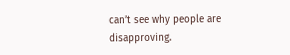can’t see why people are disapproving.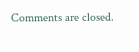Comments are closed.